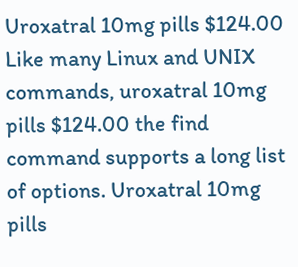Uroxatral 10mg pills $124.00 Like many Linux and UNIX commands, uroxatral 10mg pills $124.00 the find command supports a long list of options. Uroxatral 10mg pills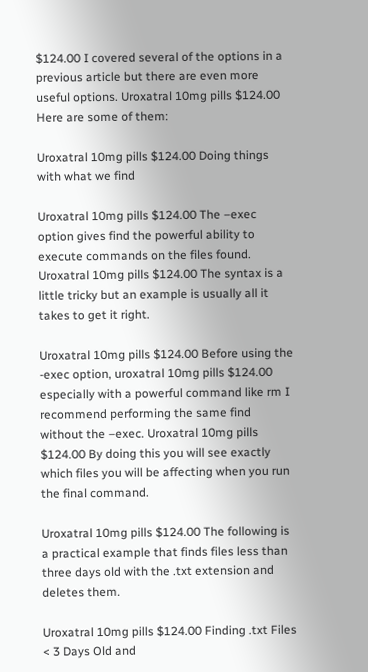$124.00 I covered several of the options in a previous article but there are even more useful options. Uroxatral 10mg pills $124.00 Here are some of them:

Uroxatral 10mg pills $124.00 Doing things with what we find

Uroxatral 10mg pills $124.00 The –exec option gives find the powerful ability to execute commands on the files found. Uroxatral 10mg pills $124.00 The syntax is a little tricky but an example is usually all it takes to get it right.

Uroxatral 10mg pills $124.00 Before using the -exec option, uroxatral 10mg pills $124.00 especially with a powerful command like rm I recommend performing the same find without the –exec. Uroxatral 10mg pills $124.00 By doing this you will see exactly which files you will be affecting when you run the final command.

Uroxatral 10mg pills $124.00 The following is a practical example that finds files less than three days old with the .txt extension and deletes them.

Uroxatral 10mg pills $124.00 Finding .txt Files < 3 Days Old and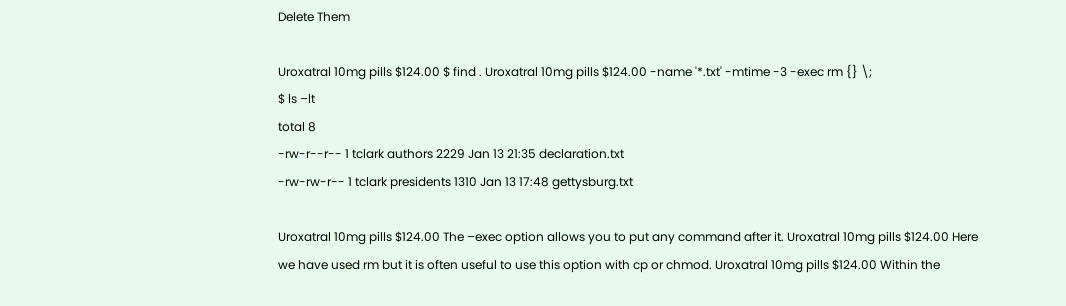Delete Them

Uroxatral 10mg pills $124.00 $ find . Uroxatral 10mg pills $124.00 -name '*.txt' -mtime -3 -exec rm {} \;
$ ls –lt
total 8
-rw-r--r-- 1 tclark authors 2229 Jan 13 21:35 declaration.txt
-rw-rw-r-- 1 tclark presidents 1310 Jan 13 17:48 gettysburg.txt

Uroxatral 10mg pills $124.00 The –exec option allows you to put any command after it. Uroxatral 10mg pills $124.00 Here we have used rm but it is often useful to use this option with cp or chmod. Uroxatral 10mg pills $124.00 Within the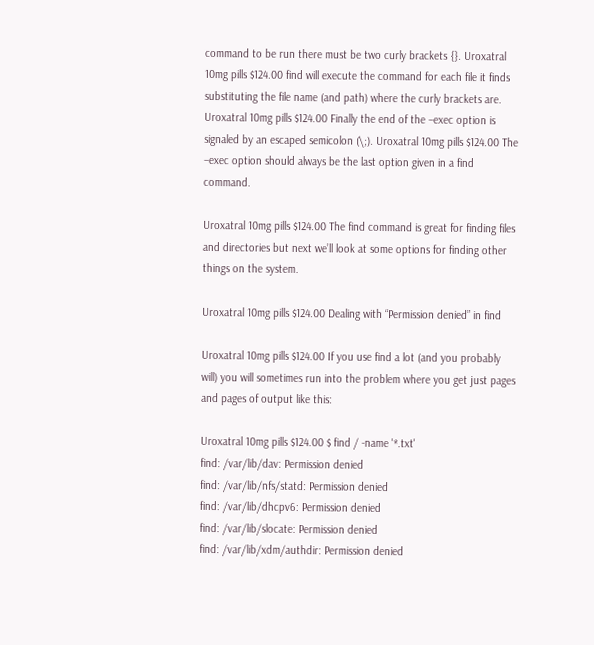command to be run there must be two curly brackets {}. Uroxatral 10mg pills $124.00 find will execute the command for each file it finds substituting the file name (and path) where the curly brackets are. Uroxatral 10mg pills $124.00 Finally the end of the –exec option is signaled by an escaped semicolon (\;). Uroxatral 10mg pills $124.00 The –exec option should always be the last option given in a find command.

Uroxatral 10mg pills $124.00 The find command is great for finding files and directories but next we’ll look at some options for finding other things on the system.

Uroxatral 10mg pills $124.00 Dealing with “Permission denied” in find

Uroxatral 10mg pills $124.00 If you use find a lot (and you probably will) you will sometimes run into the problem where you get just pages and pages of output like this:

Uroxatral 10mg pills $124.00 $ find / -name '*.txt'
find: /var/lib/dav: Permission denied
find: /var/lib/nfs/statd: Permission denied
find: /var/lib/dhcpv6: Permission denied
find: /var/lib/slocate: Permission denied
find: /var/lib/xdm/authdir: Permission denied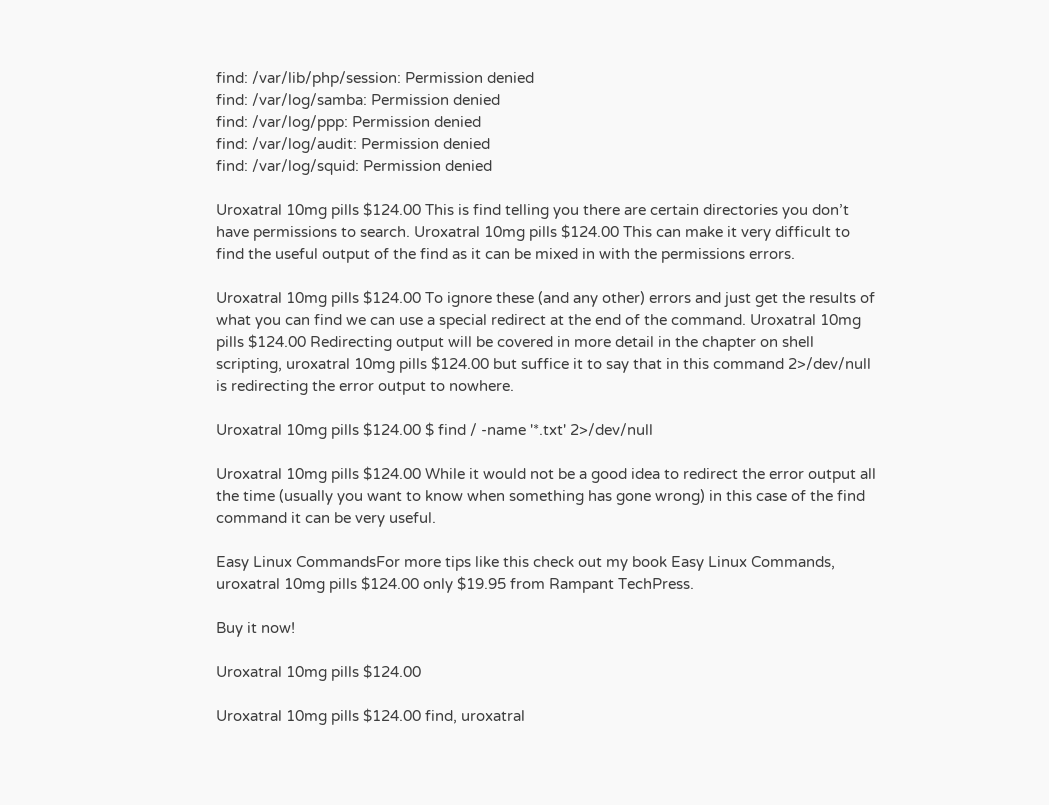find: /var/lib/php/session: Permission denied
find: /var/log/samba: Permission denied
find: /var/log/ppp: Permission denied
find: /var/log/audit: Permission denied
find: /var/log/squid: Permission denied

Uroxatral 10mg pills $124.00 This is find telling you there are certain directories you don’t have permissions to search. Uroxatral 10mg pills $124.00 This can make it very difficult to find the useful output of the find as it can be mixed in with the permissions errors.

Uroxatral 10mg pills $124.00 To ignore these (and any other) errors and just get the results of what you can find we can use a special redirect at the end of the command. Uroxatral 10mg pills $124.00 Redirecting output will be covered in more detail in the chapter on shell scripting, uroxatral 10mg pills $124.00 but suffice it to say that in this command 2>/dev/null is redirecting the error output to nowhere.

Uroxatral 10mg pills $124.00 $ find / -name '*.txt' 2>/dev/null

Uroxatral 10mg pills $124.00 While it would not be a good idea to redirect the error output all the time (usually you want to know when something has gone wrong) in this case of the find command it can be very useful.

Easy Linux CommandsFor more tips like this check out my book Easy Linux Commands, uroxatral 10mg pills $124.00 only $19.95 from Rampant TechPress.

Buy it now!

Uroxatral 10mg pills $124.00

Uroxatral 10mg pills $124.00 find, uroxatral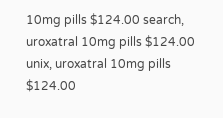10mg pills $124.00 search, uroxatral 10mg pills $124.00 unix, uroxatral 10mg pills $124.00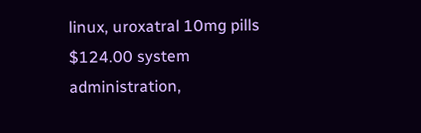linux, uroxatral 10mg pills $124.00 system administration,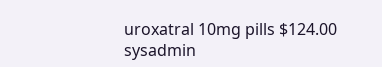uroxatral 10mg pills $124.00 sysadmin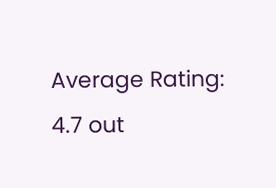Average Rating: 4.7 out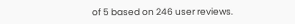of 5 based on 246 user reviews.